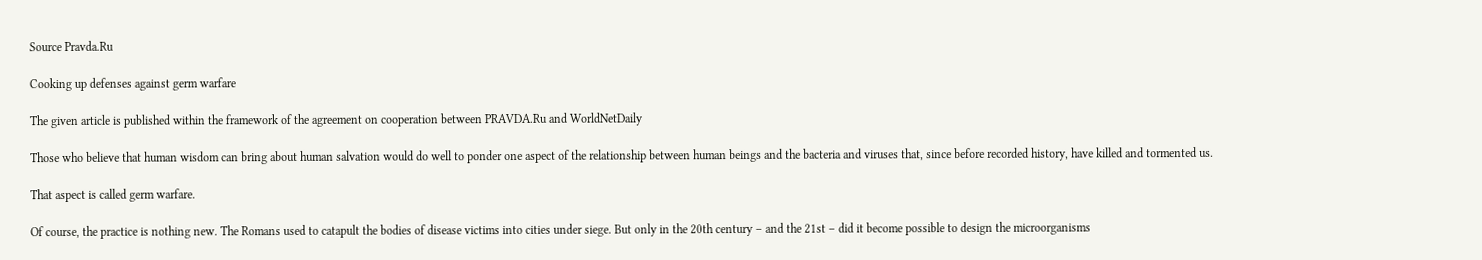Source Pravda.Ru

Cooking up defenses against germ warfare

The given article is published within the framework of the agreement on cooperation between PRAVDA.Ru and WorldNetDaily

Those who believe that human wisdom can bring about human salvation would do well to ponder one aspect of the relationship between human beings and the bacteria and viruses that, since before recorded history, have killed and tormented us.

That aspect is called germ warfare.

Of course, the practice is nothing new. The Romans used to catapult the bodies of disease victims into cities under siege. But only in the 20th century – and the 21st – did it become possible to design the microorganisms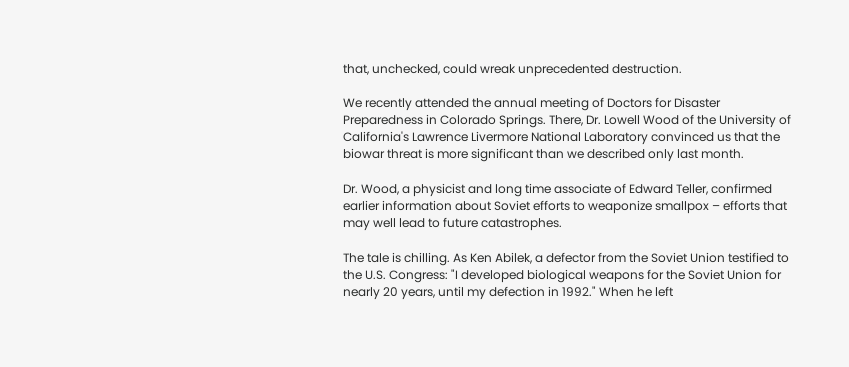that, unchecked, could wreak unprecedented destruction.

We recently attended the annual meeting of Doctors for Disaster Preparedness in Colorado Springs. There, Dr. Lowell Wood of the University of California's Lawrence Livermore National Laboratory convinced us that the biowar threat is more significant than we described only last month.

Dr. Wood, a physicist and long time associate of Edward Teller, confirmed earlier information about Soviet efforts to weaponize smallpox – efforts that may well lead to future catastrophes.

The tale is chilling. As Ken Abilek, a defector from the Soviet Union testified to the U.S. Congress: "I developed biological weapons for the Soviet Union for nearly 20 years, until my defection in 1992." When he left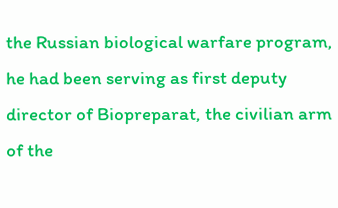the Russian biological warfare program, he had been serving as first deputy director of Biopreparat, the civilian arm of the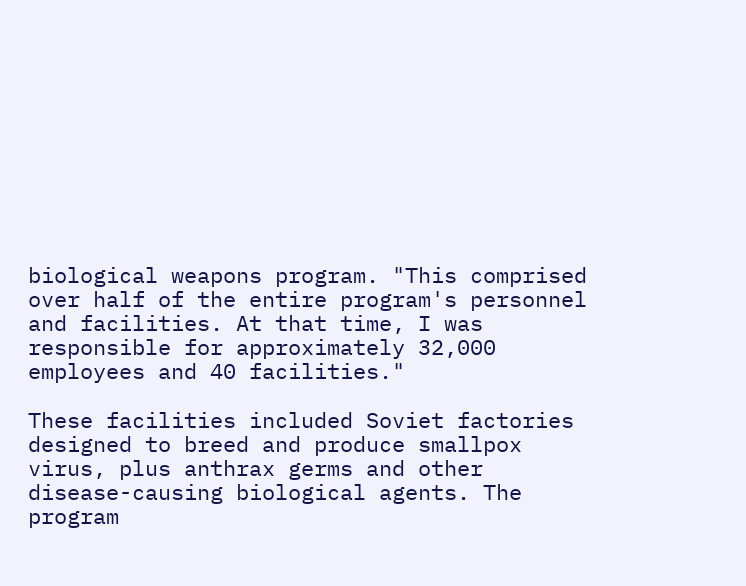biological weapons program. "This comprised over half of the entire program's personnel and facilities. At that time, I was responsible for approximately 32,000 employees and 40 facilities."

These facilities included Soviet factories designed to breed and produce smallpox virus, plus anthrax germs and other disease-causing biological agents. The program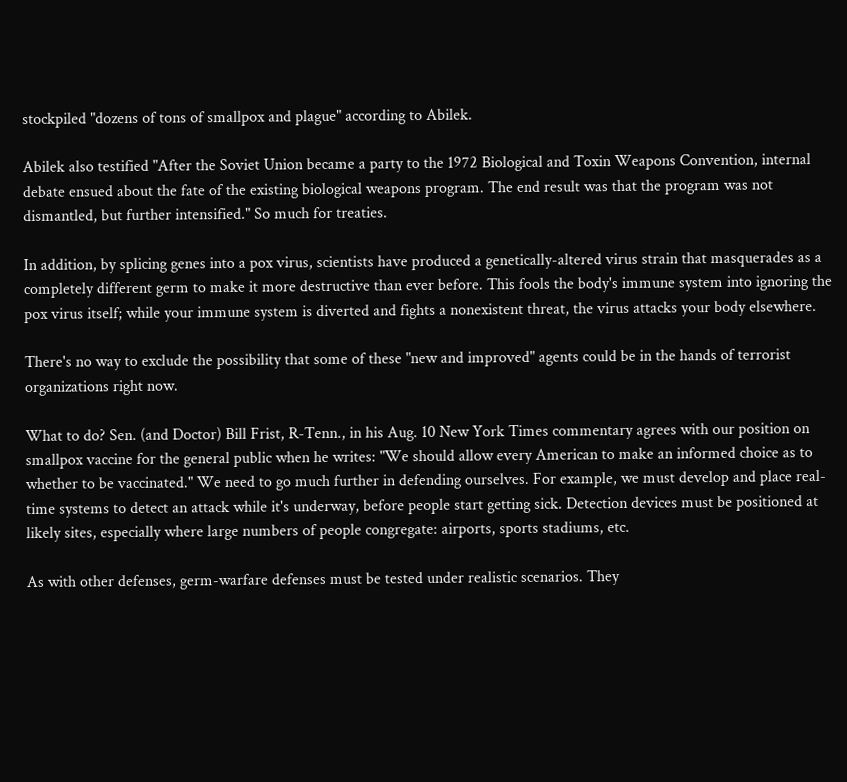stockpiled "dozens of tons of smallpox and plague" according to Abilek.

Abilek also testified "After the Soviet Union became a party to the 1972 Biological and Toxin Weapons Convention, internal debate ensued about the fate of the existing biological weapons program. The end result was that the program was not dismantled, but further intensified." So much for treaties.

In addition, by splicing genes into a pox virus, scientists have produced a genetically-altered virus strain that masquerades as a completely different germ to make it more destructive than ever before. This fools the body's immune system into ignoring the pox virus itself; while your immune system is diverted and fights a nonexistent threat, the virus attacks your body elsewhere.

There's no way to exclude the possibility that some of these "new and improved" agents could be in the hands of terrorist organizations right now.

What to do? Sen. (and Doctor) Bill Frist, R-Tenn., in his Aug. 10 New York Times commentary agrees with our position on smallpox vaccine for the general public when he writes: "We should allow every American to make an informed choice as to whether to be vaccinated." We need to go much further in defending ourselves. For example, we must develop and place real-time systems to detect an attack while it's underway, before people start getting sick. Detection devices must be positioned at likely sites, especially where large numbers of people congregate: airports, sports stadiums, etc.

As with other defenses, germ-warfare defenses must be tested under realistic scenarios. They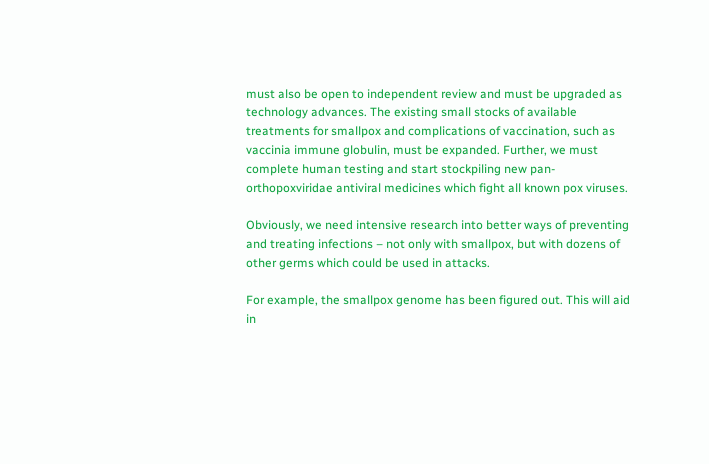must also be open to independent review and must be upgraded as technology advances. The existing small stocks of available treatments for smallpox and complications of vaccination, such as vaccinia immune globulin, must be expanded. Further, we must complete human testing and start stockpiling new pan-orthopoxviridae antiviral medicines which fight all known pox viruses.

Obviously, we need intensive research into better ways of preventing and treating infections – not only with smallpox, but with dozens of other germs which could be used in attacks.

For example, the smallpox genome has been figured out. This will aid in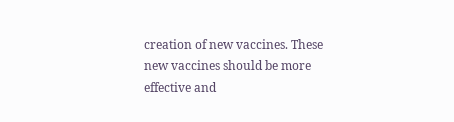creation of new vaccines. These new vaccines should be more effective and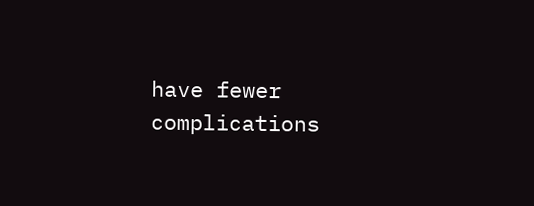have fewer complications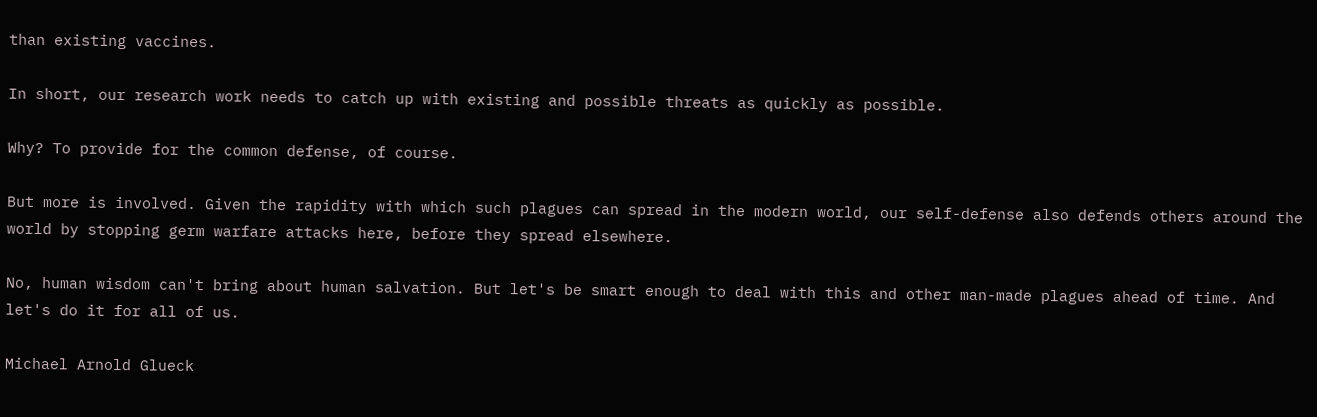than existing vaccines.

In short, our research work needs to catch up with existing and possible threats as quickly as possible.

Why? To provide for the common defense, of course.

But more is involved. Given the rapidity with which such plagues can spread in the modern world, our self-defense also defends others around the world by stopping germ warfare attacks here, before they spread elsewhere.

No, human wisdom can't bring about human salvation. But let's be smart enough to deal with this and other man-made plagues ahead of time. And let's do it for all of us.

Michael Arnold Glueck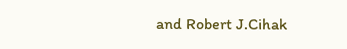and Robert J.Cihak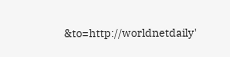&to=http://worldnetdaily'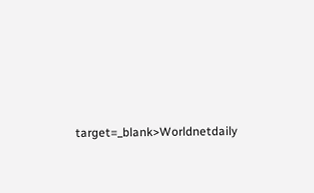target=_blank>Worldnetdaily